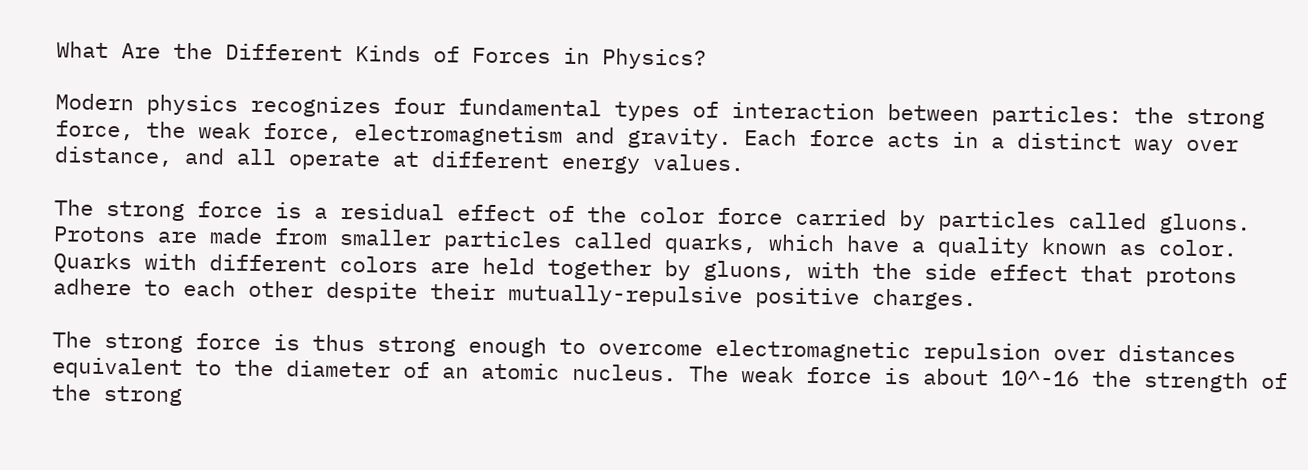What Are the Different Kinds of Forces in Physics?

Modern physics recognizes four fundamental types of interaction between particles: the strong force, the weak force, electromagnetism and gravity. Each force acts in a distinct way over distance, and all operate at different energy values.

The strong force is a residual effect of the color force carried by particles called gluons. Protons are made from smaller particles called quarks, which have a quality known as color. Quarks with different colors are held together by gluons, with the side effect that protons adhere to each other despite their mutually-repulsive positive charges.

The strong force is thus strong enough to overcome electromagnetic repulsion over distances equivalent to the diameter of an atomic nucleus. The weak force is about 10^-16 the strength of the strong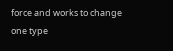force and works to change one type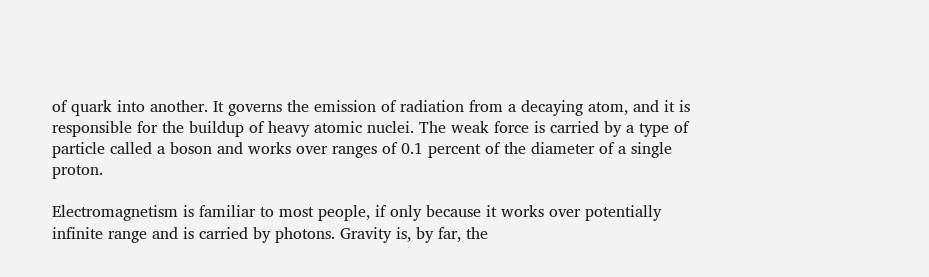of quark into another. It governs the emission of radiation from a decaying atom, and it is responsible for the buildup of heavy atomic nuclei. The weak force is carried by a type of particle called a boson and works over ranges of 0.1 percent of the diameter of a single proton.

Electromagnetism is familiar to most people, if only because it works over potentially infinite range and is carried by photons. Gravity is, by far, the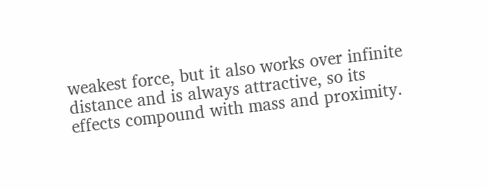weakest force, but it also works over infinite distance and is always attractive, so its effects compound with mass and proximity.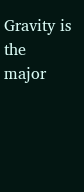Gravity is the major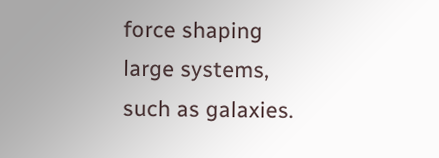force shaping large systems, such as galaxies.